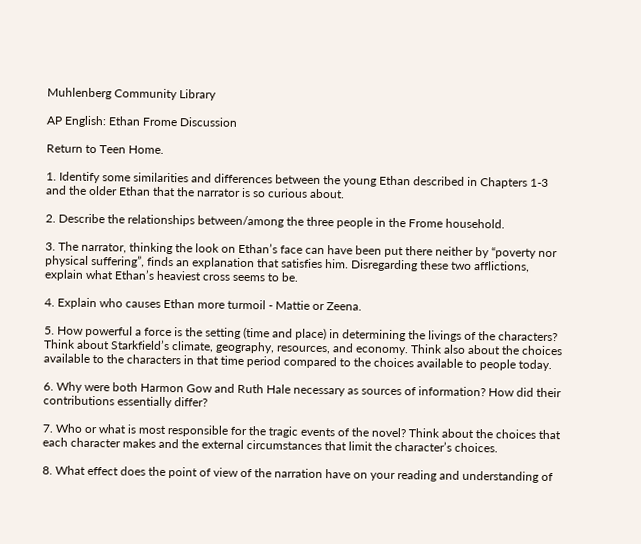Muhlenberg Community Library

AP English: Ethan Frome Discussion

Return to Teen Home.

1. Identify some similarities and differences between the young Ethan described in Chapters 1-3 and the older Ethan that the narrator is so curious about.

2. Describe the relationships between/among the three people in the Frome household.

3. The narrator, thinking the look on Ethan’s face can have been put there neither by “poverty nor physical suffering”, finds an explanation that satisfies him. Disregarding these two afflictions, explain what Ethan’s heaviest cross seems to be.

4. Explain who causes Ethan more turmoil - Mattie or Zeena.

5. How powerful a force is the setting (time and place) in determining the livings of the characters? Think about Starkfield’s climate, geography, resources, and economy. Think also about the choices available to the characters in that time period compared to the choices available to people today.

6. Why were both Harmon Gow and Ruth Hale necessary as sources of information? How did their contributions essentially differ?

7. Who or what is most responsible for the tragic events of the novel? Think about the choices that each character makes and the external circumstances that limit the character’s choices.

8. What effect does the point of view of the narration have on your reading and understanding of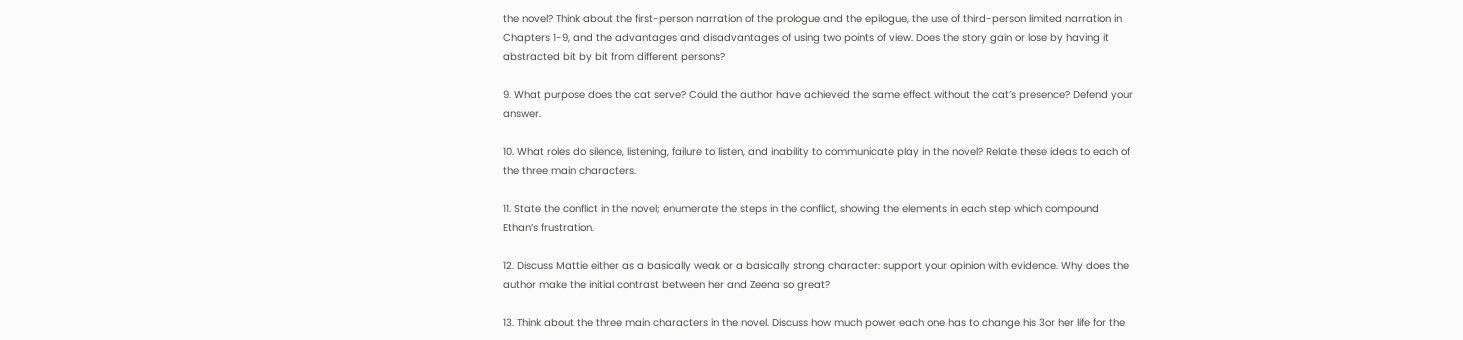the novel? Think about the first-person narration of the prologue and the epilogue, the use of third-person limited narration in Chapters 1-9, and the advantages and disadvantages of using two points of view. Does the story gain or lose by having it abstracted bit by bit from different persons?

9. What purpose does the cat serve? Could the author have achieved the same effect without the cat’s presence? Defend your answer.

10. What roles do silence, listening, failure to listen, and inability to communicate play in the novel? Relate these ideas to each of the three main characters.

11. State the conflict in the novel; enumerate the steps in the conflict, showing the elements in each step which compound Ethan’s frustration.

12. Discuss Mattie either as a basically weak or a basically strong character: support your opinion with evidence. Why does the author make the initial contrast between her and Zeena so great?

13. Think about the three main characters in the novel. Discuss how much power each one has to change his 3or her life for the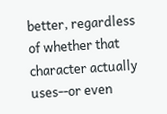better, regardless of whether that character actually uses--or even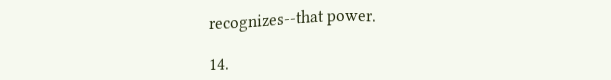recognizes--that power.

14.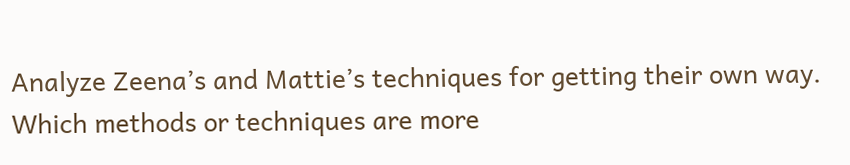Analyze Zeena’s and Mattie’s techniques for getting their own way. Which methods or techniques are more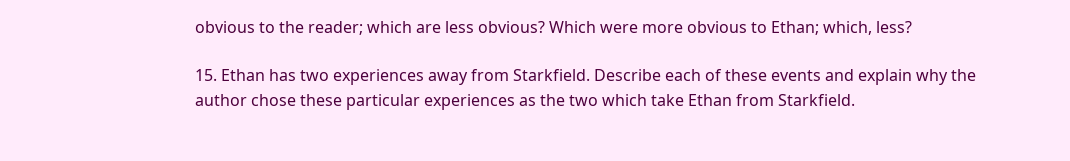obvious to the reader; which are less obvious? Which were more obvious to Ethan; which, less?

15. Ethan has two experiences away from Starkfield. Describe each of these events and explain why the author chose these particular experiences as the two which take Ethan from Starkfield.